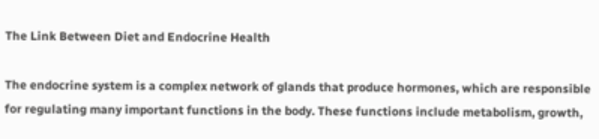The Link Between Diet and Endocrine Health

The endocrine system is a complex network of glands that produce hormones, which are responsible for regulating many important functions in the body. These functions include metabolism, growth,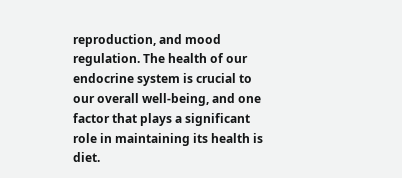reproduction, and mood regulation. The health of our endocrine system is crucial to our overall well-being, and one factor that plays a significant role in maintaining its health is diet.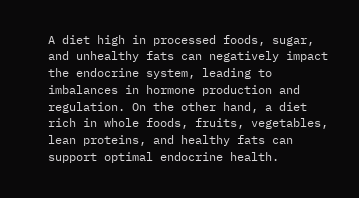A diet high in processed foods, sugar, and unhealthy fats can negatively impact the endocrine system, leading to imbalances in hormone production and regulation. On the other hand, a diet rich in whole foods, fruits, vegetables, lean proteins, and healthy fats can support optimal endocrine health.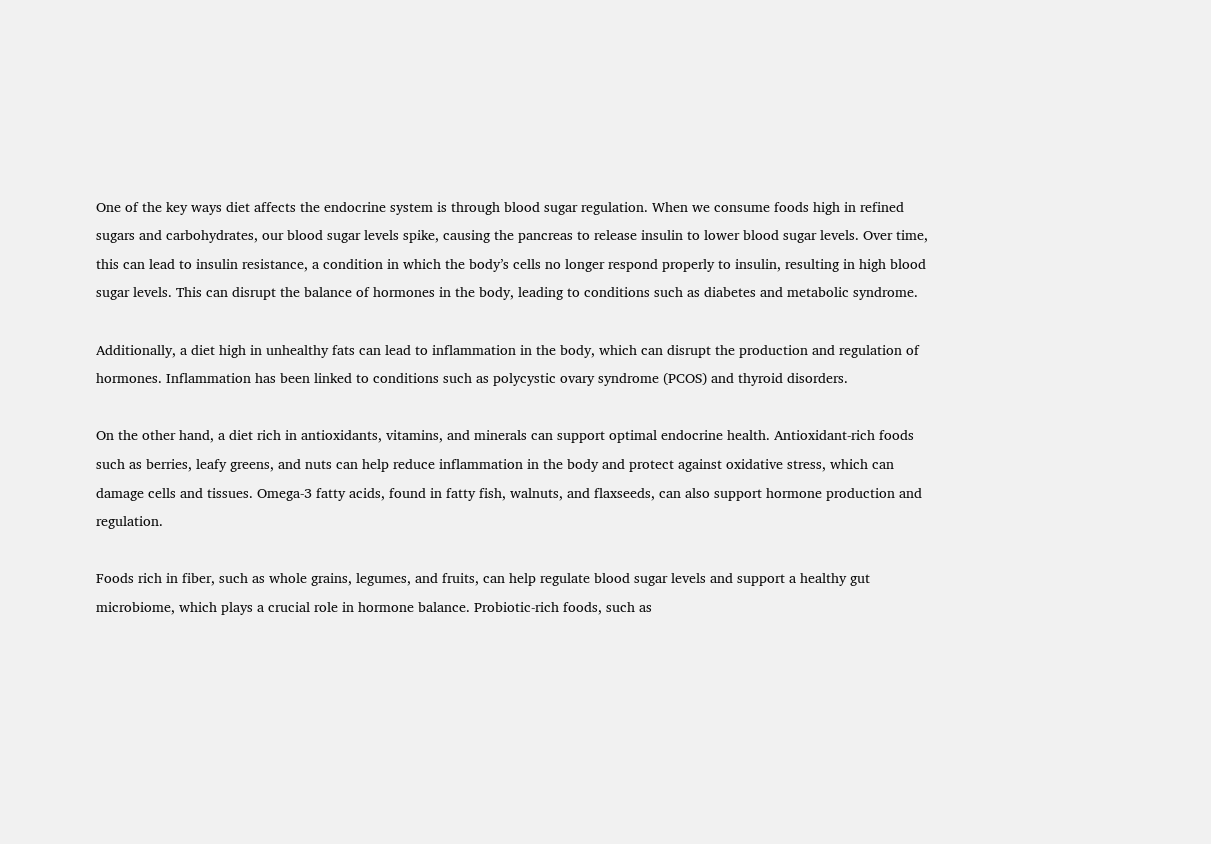One of the key ways diet affects the endocrine system is through blood sugar regulation. When we consume foods high in refined sugars and carbohydrates, our blood sugar levels spike, causing the pancreas to release insulin to lower blood sugar levels. Over time, this can lead to insulin resistance, a condition in which the body’s cells no longer respond properly to insulin, resulting in high blood sugar levels. This can disrupt the balance of hormones in the body, leading to conditions such as diabetes and metabolic syndrome.

Additionally, a diet high in unhealthy fats can lead to inflammation in the body, which can disrupt the production and regulation of hormones. Inflammation has been linked to conditions such as polycystic ovary syndrome (PCOS) and thyroid disorders.

On the other hand, a diet rich in antioxidants, vitamins, and minerals can support optimal endocrine health. Antioxidant-rich foods such as berries, leafy greens, and nuts can help reduce inflammation in the body and protect against oxidative stress, which can damage cells and tissues. Omega-3 fatty acids, found in fatty fish, walnuts, and flaxseeds, can also support hormone production and regulation.

Foods rich in fiber, such as whole grains, legumes, and fruits, can help regulate blood sugar levels and support a healthy gut microbiome, which plays a crucial role in hormone balance. Probiotic-rich foods, such as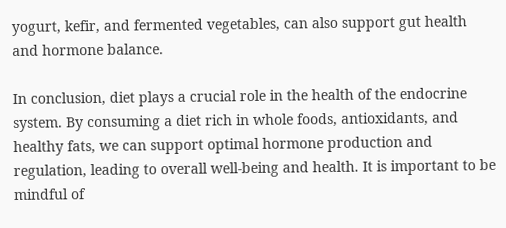yogurt, kefir, and fermented vegetables, can also support gut health and hormone balance.

In conclusion, diet plays a crucial role in the health of the endocrine system. By consuming a diet rich in whole foods, antioxidants, and healthy fats, we can support optimal hormone production and regulation, leading to overall well-being and health. It is important to be mindful of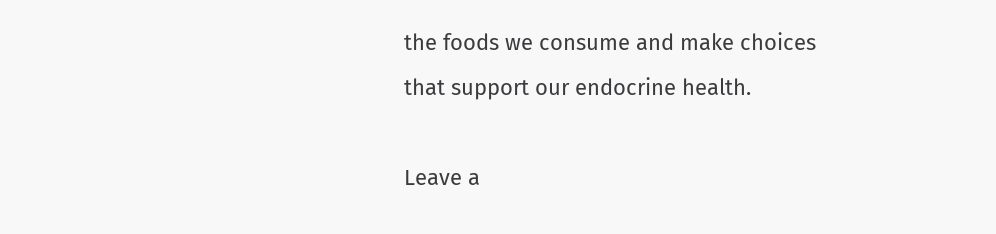the foods we consume and make choices that support our endocrine health.

Leave a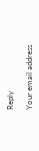Reply

Your email address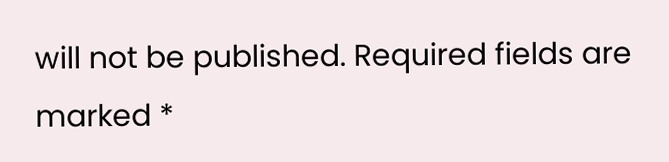will not be published. Required fields are marked *